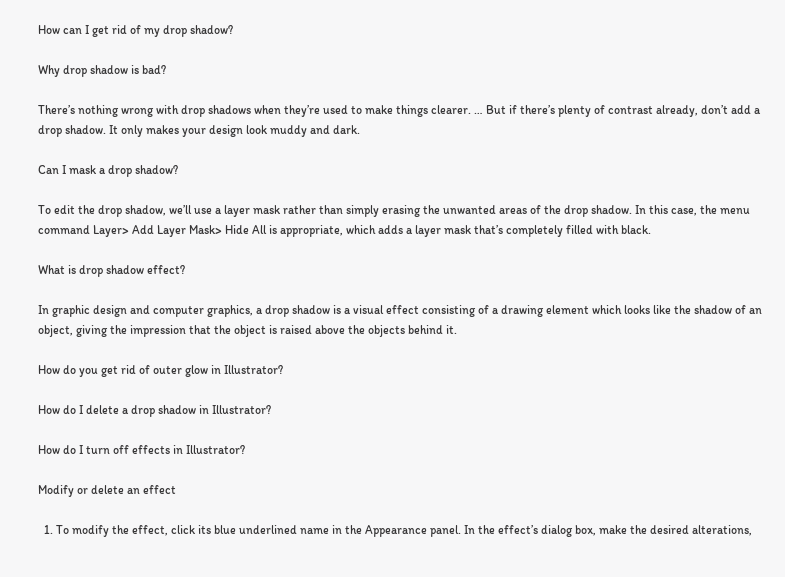How can I get rid of my drop shadow?

Why drop shadow is bad?

There’s nothing wrong with drop shadows when they’re used to make things clearer. … But if there’s plenty of contrast already, don’t add a drop shadow. It only makes your design look muddy and dark.

Can I mask a drop shadow?

To edit the drop shadow, we’ll use a layer mask rather than simply erasing the unwanted areas of the drop shadow. In this case, the menu command Layer> Add Layer Mask> Hide All is appropriate, which adds a layer mask that’s completely filled with black.

What is drop shadow effect?

In graphic design and computer graphics, a drop shadow is a visual effect consisting of a drawing element which looks like the shadow of an object, giving the impression that the object is raised above the objects behind it.

How do you get rid of outer glow in Illustrator?

How do I delete a drop shadow in Illustrator?

How do I turn off effects in Illustrator?

Modify or delete an effect

  1. To modify the effect, click its blue underlined name in the Appearance panel. In the effect’s dialog box, make the desired alterations,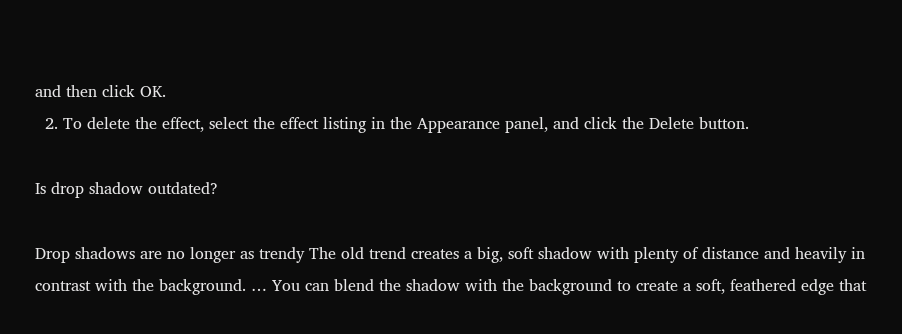and then click OK.
  2. To delete the effect, select the effect listing in the Appearance panel, and click the Delete button.

Is drop shadow outdated?

Drop shadows are no longer as trendy The old trend creates a big, soft shadow with plenty of distance and heavily in contrast with the background. … You can blend the shadow with the background to create a soft, feathered edge that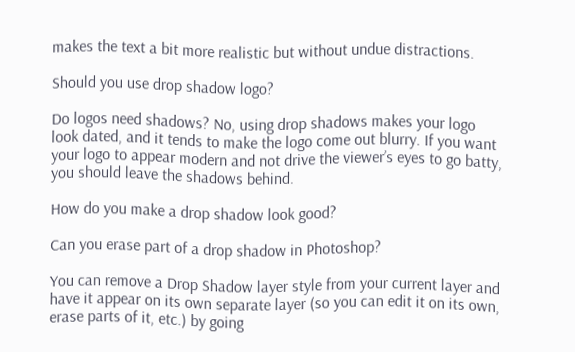makes the text a bit more realistic but without undue distractions.

Should you use drop shadow logo?

Do logos need shadows? No, using drop shadows makes your logo look dated, and it tends to make the logo come out blurry. If you want your logo to appear modern and not drive the viewer’s eyes to go batty, you should leave the shadows behind.

How do you make a drop shadow look good?

Can you erase part of a drop shadow in Photoshop?

You can remove a Drop Shadow layer style from your current layer and have it appear on its own separate layer (so you can edit it on its own, erase parts of it, etc.) by going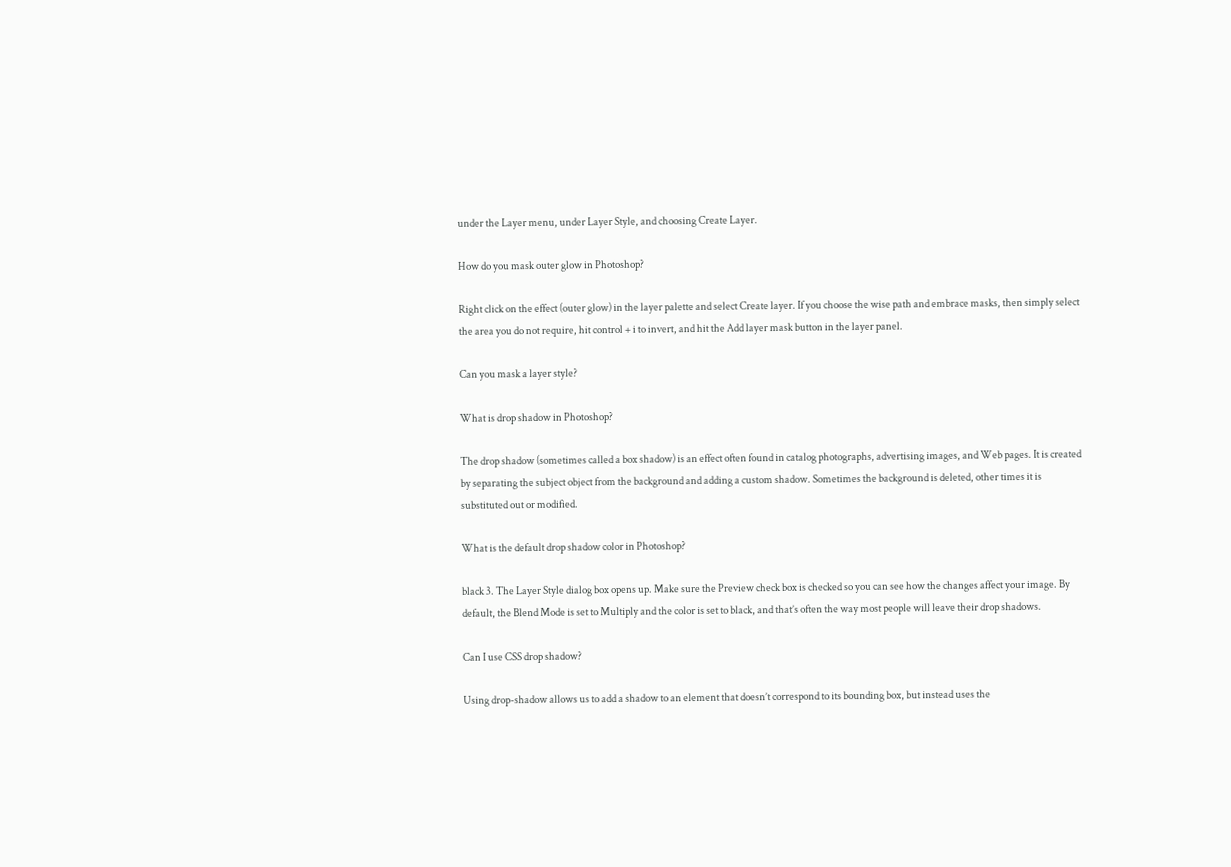under the Layer menu, under Layer Style, and choosing Create Layer.

How do you mask outer glow in Photoshop?

Right click on the effect (outer glow) in the layer palette and select Create layer. If you choose the wise path and embrace masks, then simply select the area you do not require, hit control + i to invert, and hit the Add layer mask button in the layer panel.

Can you mask a layer style?

What is drop shadow in Photoshop?

The drop shadow (sometimes called a box shadow) is an effect often found in catalog photographs, advertising images, and Web pages. It is created by separating the subject object from the background and adding a custom shadow. Sometimes the background is deleted, other times it is substituted out or modified.

What is the default drop shadow color in Photoshop?

black 3. The Layer Style dialog box opens up. Make sure the Preview check box is checked so you can see how the changes affect your image. By default, the Blend Mode is set to Multiply and the color is set to black, and that’s often the way most people will leave their drop shadows.

Can I use CSS drop shadow?

Using drop-shadow allows us to add a shadow to an element that doesn’t correspond to its bounding box, but instead uses the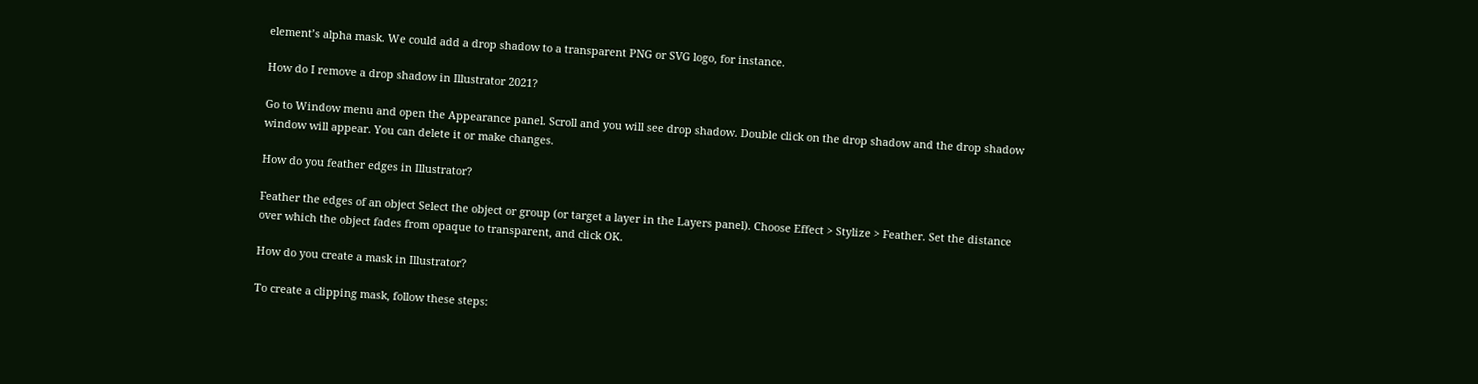element’s alpha mask. We could add a drop shadow to a transparent PNG or SVG logo, for instance.

How do I remove a drop shadow in Illustrator 2021?

Go to Window menu and open the Appearance panel. Scroll and you will see drop shadow. Double click on the drop shadow and the drop shadow window will appear. You can delete it or make changes.

How do you feather edges in Illustrator?

Feather the edges of an object Select the object or group (or target a layer in the Layers panel). Choose Effect > Stylize > Feather. Set the distance over which the object fades from opaque to transparent, and click OK.

How do you create a mask in Illustrator?

To create a clipping mask, follow these steps: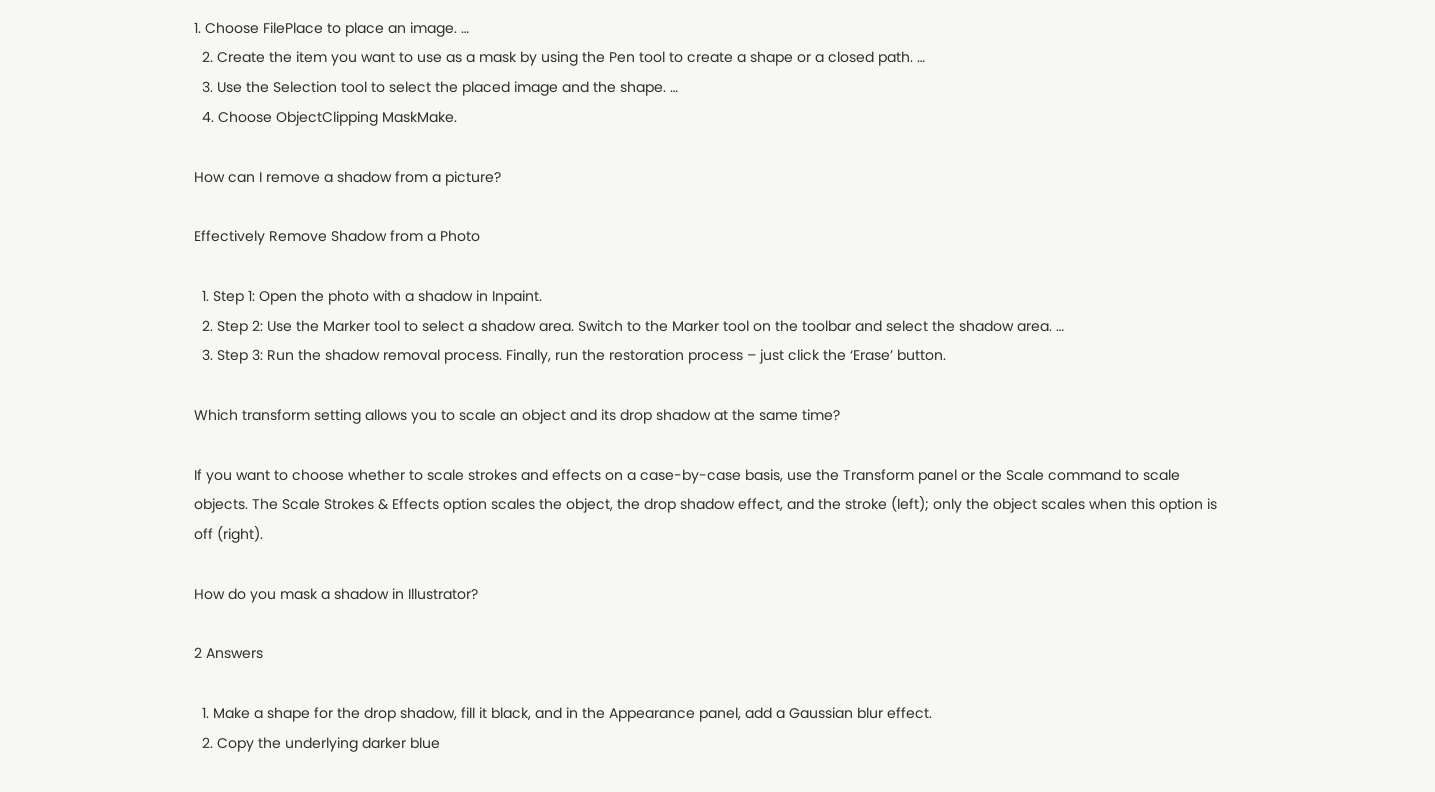1. Choose FilePlace to place an image. …
  2. Create the item you want to use as a mask by using the Pen tool to create a shape or a closed path. …
  3. Use the Selection tool to select the placed image and the shape. …
  4. Choose ObjectClipping MaskMake.

How can I remove a shadow from a picture?

Effectively Remove Shadow from a Photo

  1. Step 1: Open the photo with a shadow in Inpaint.
  2. Step 2: Use the Marker tool to select a shadow area. Switch to the Marker tool on the toolbar and select the shadow area. …
  3. Step 3: Run the shadow removal process. Finally, run the restoration process – just click the ‘Erase’ button.

Which transform setting allows you to scale an object and its drop shadow at the same time?

If you want to choose whether to scale strokes and effects on a case-by-case basis, use the Transform panel or the Scale command to scale objects. The Scale Strokes & Effects option scales the object, the drop shadow effect, and the stroke (left); only the object scales when this option is off (right).

How do you mask a shadow in Illustrator?

2 Answers

  1. Make a shape for the drop shadow, fill it black, and in the Appearance panel, add a Gaussian blur effect.
  2. Copy the underlying darker blue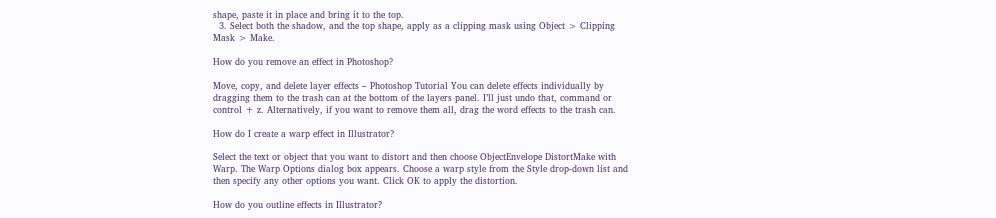shape, paste it in place and bring it to the top.
  3. Select both the shadow, and the top shape, apply as a clipping mask using Object > Clipping Mask > Make.

How do you remove an effect in Photoshop?

Move, copy, and delete layer effects – Photoshop Tutorial You can delete effects individually by dragging them to the trash can at the bottom of the layers panel. I’ll just undo that, command or control + z. Alternatively, if you want to remove them all, drag the word effects to the trash can.

How do I create a warp effect in Illustrator?

Select the text or object that you want to distort and then choose ObjectEnvelope DistortMake with Warp. The Warp Options dialog box appears. Choose a warp style from the Style drop-down list and then specify any other options you want. Click OK to apply the distortion.

How do you outline effects in Illustrator?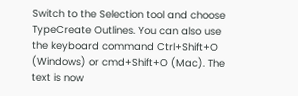Switch to the Selection tool and choose TypeCreate Outlines. You can also use the keyboard command Ctrl+Shift+O (Windows) or cmd+Shift+O (Mac). The text is now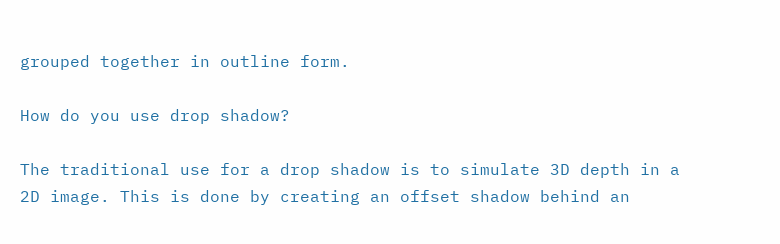grouped together in outline form.

How do you use drop shadow?

The traditional use for a drop shadow is to simulate 3D depth in a 2D image. This is done by creating an offset shadow behind an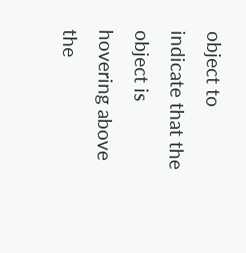object to indicate that the object is hovering above the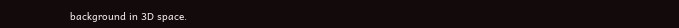background in 3D space.